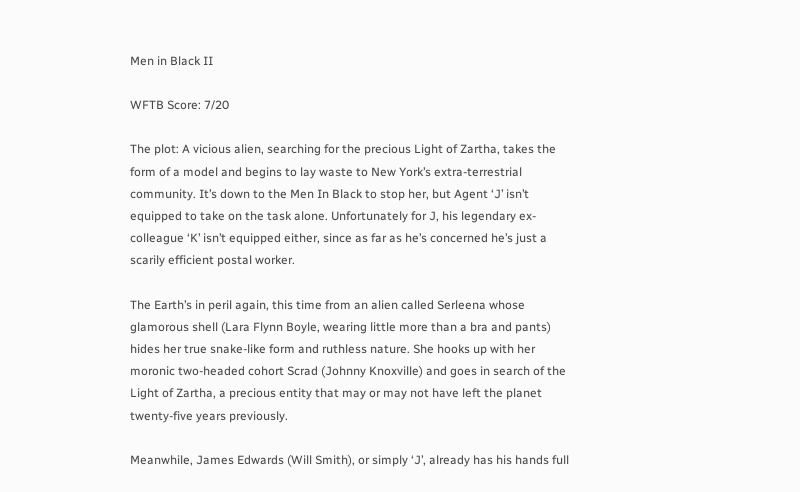Men in Black II

WFTB Score: 7/20

The plot: A vicious alien, searching for the precious Light of Zartha, takes the form of a model and begins to lay waste to New York’s extra-terrestrial community. It’s down to the Men In Black to stop her, but Agent ‘J’ isn’t equipped to take on the task alone. Unfortunately for J, his legendary ex-colleague ‘K’ isn’t equipped either, since as far as he’s concerned he’s just a scarily efficient postal worker.

The Earth’s in peril again, this time from an alien called Serleena whose glamorous shell (Lara Flynn Boyle, wearing little more than a bra and pants) hides her true snake-like form and ruthless nature. She hooks up with her moronic two-headed cohort Scrad (Johnny Knoxville) and goes in search of the Light of Zartha, a precious entity that may or may not have left the planet twenty-five years previously.

Meanwhile, James Edwards (Will Smith), or simply ‘J’, already has his hands full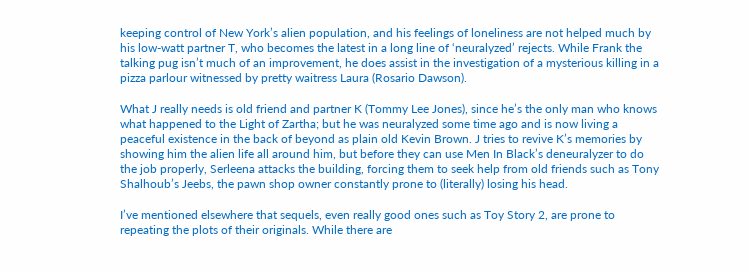keeping control of New York’s alien population, and his feelings of loneliness are not helped much by his low-watt partner T, who becomes the latest in a long line of ‘neuralyzed’ rejects. While Frank the talking pug isn’t much of an improvement, he does assist in the investigation of a mysterious killing in a pizza parlour witnessed by pretty waitress Laura (Rosario Dawson).

What J really needs is old friend and partner K (Tommy Lee Jones), since he’s the only man who knows what happened to the Light of Zartha; but he was neuralyzed some time ago and is now living a peaceful existence in the back of beyond as plain old Kevin Brown. J tries to revive K’s memories by showing him the alien life all around him, but before they can use Men In Black’s deneuralyzer to do the job properly, Serleena attacks the building, forcing them to seek help from old friends such as Tony Shalhoub’s Jeebs, the pawn shop owner constantly prone to (literally) losing his head.

I’ve mentioned elsewhere that sequels, even really good ones such as Toy Story 2, are prone to repeating the plots of their originals. While there are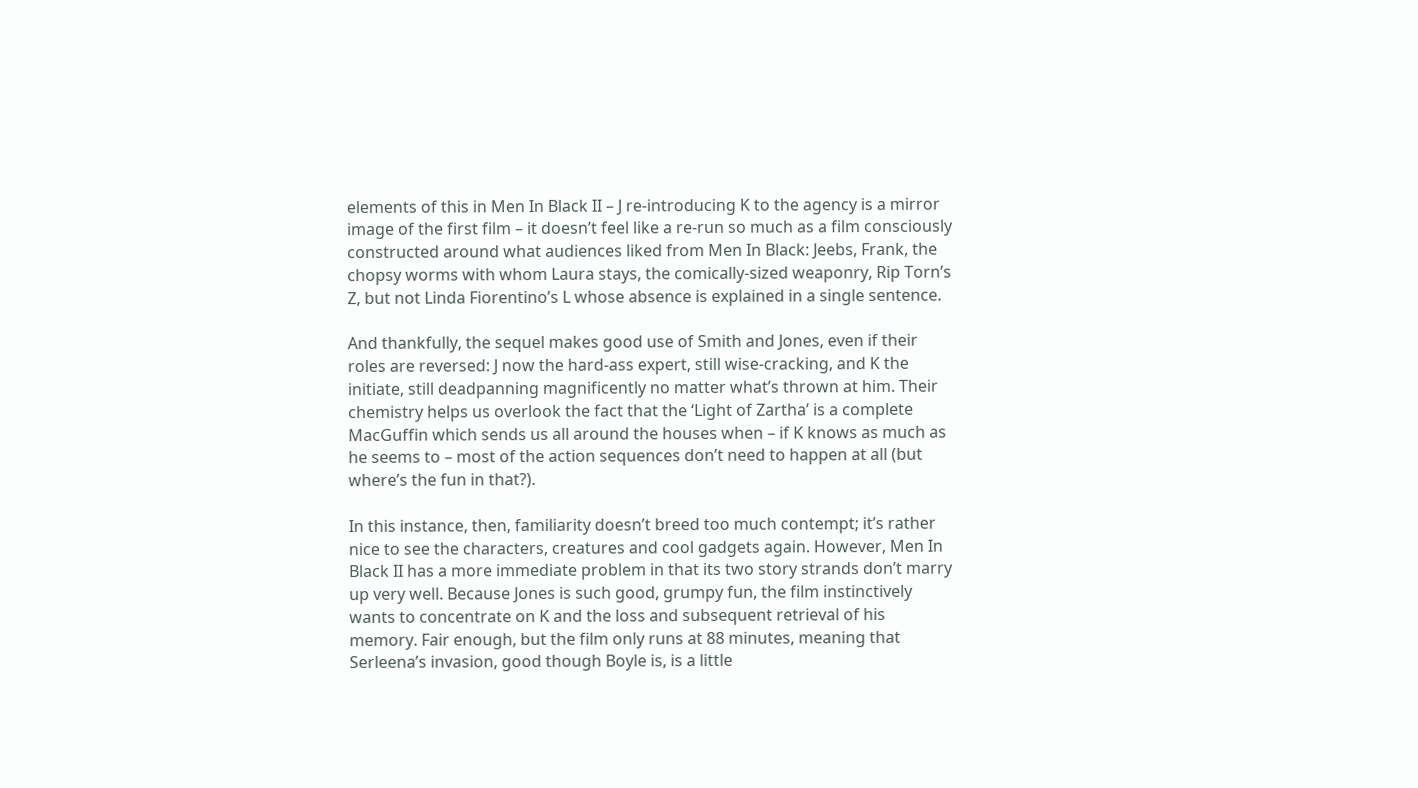elements of this in Men In Black II – J re-introducing K to the agency is a mirror image of the first film – it doesn’t feel like a re-run so much as a film consciously constructed around what audiences liked from Men In Black: Jeebs, Frank, the chopsy worms with whom Laura stays, the comically-sized weaponry, Rip Torn’s Z, but not Linda Fiorentino’s L whose absence is explained in a single sentence.

And thankfully, the sequel makes good use of Smith and Jones, even if their roles are reversed: J now the hard-ass expert, still wise-cracking, and K the initiate, still deadpanning magnificently no matter what’s thrown at him. Their chemistry helps us overlook the fact that the ‘Light of Zartha’ is a complete MacGuffin which sends us all around the houses when – if K knows as much as he seems to – most of the action sequences don’t need to happen at all (but where’s the fun in that?).

In this instance, then, familiarity doesn’t breed too much contempt; it’s rather nice to see the characters, creatures and cool gadgets again. However, Men In Black II has a more immediate problem in that its two story strands don’t marry up very well. Because Jones is such good, grumpy fun, the film instinctively wants to concentrate on K and the loss and subsequent retrieval of his memory. Fair enough, but the film only runs at 88 minutes, meaning that Serleena’s invasion, good though Boyle is, is a little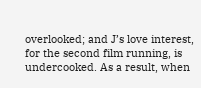overlooked; and J’s love interest, for the second film running, is undercooked. As a result, when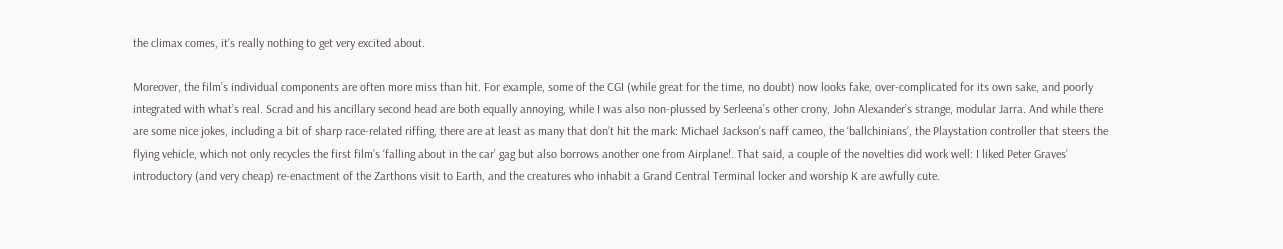the climax comes, it’s really nothing to get very excited about.

Moreover, the film’s individual components are often more miss than hit. For example, some of the CGI (while great for the time, no doubt) now looks fake, over-complicated for its own sake, and poorly integrated with what’s real. Scrad and his ancillary second head are both equally annoying, while I was also non-plussed by Serleena’s other crony, John Alexander’s strange, modular Jarra. And while there are some nice jokes, including a bit of sharp race-related riffing, there are at least as many that don’t hit the mark: Michael Jackson’s naff cameo, the ‘ballchinians’, the Playstation controller that steers the flying vehicle, which not only recycles the first film’s ‘falling about in the car’ gag but also borrows another one from Airplane!. That said, a couple of the novelties did work well: I liked Peter Graves’ introductory (and very cheap) re-enactment of the Zarthons visit to Earth, and the creatures who inhabit a Grand Central Terminal locker and worship K are awfully cute.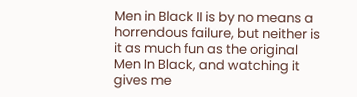Men in Black II is by no means a horrendous failure, but neither is it as much fun as the original Men In Black, and watching it gives me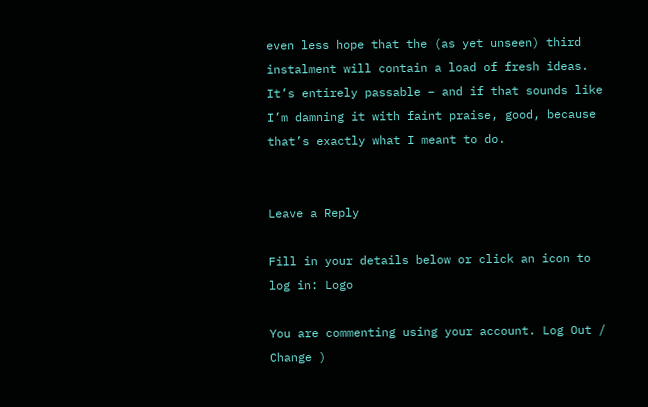even less hope that the (as yet unseen) third instalment will contain a load of fresh ideas. It’s entirely passable – and if that sounds like I’m damning it with faint praise, good, because that’s exactly what I meant to do.


Leave a Reply

Fill in your details below or click an icon to log in: Logo

You are commenting using your account. Log Out /  Change )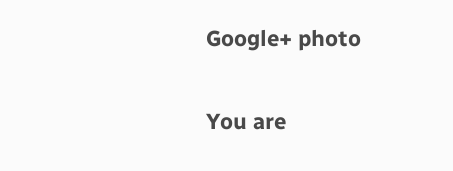Google+ photo

You are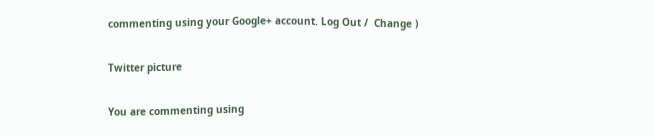commenting using your Google+ account. Log Out /  Change )

Twitter picture

You are commenting using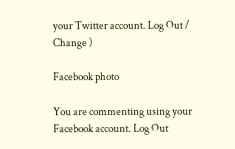your Twitter account. Log Out /  Change )

Facebook photo

You are commenting using your Facebook account. Log Out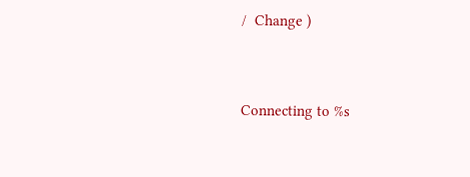/  Change )


Connecting to %s